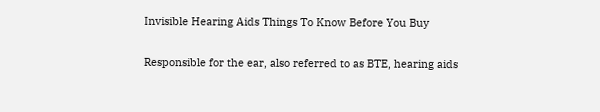Invisible Hearing Aids Things To Know Before You Buy

Responsible for the ear, also referred to as BTE, hearing aids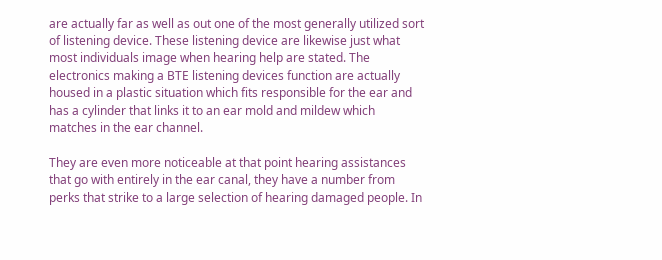are actually far as well as out one of the most generally utilized sort of listening device. These listening device are likewise just what most individuals image when hearing help are stated. The electronics making a BTE listening devices function are actually housed in a plastic situation which fits responsible for the ear and has a cylinder that links it to an ear mold and mildew which matches in the ear channel.

They are even more noticeable at that point hearing assistances that go with entirely in the ear canal, they have a number from perks that strike to a large selection of hearing damaged people. In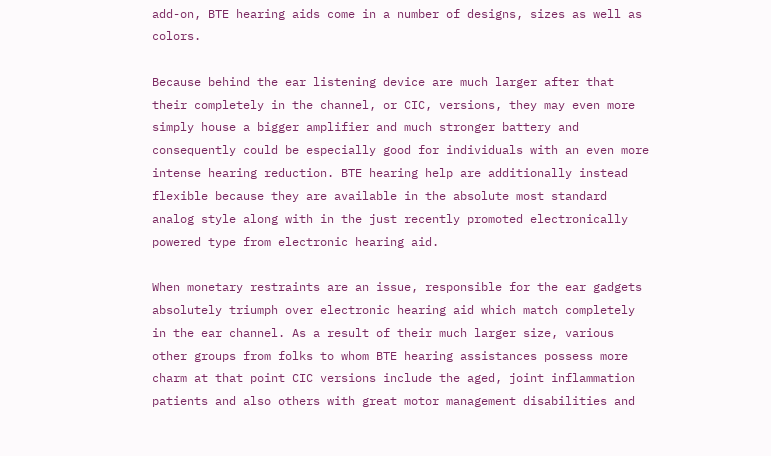add-on, BTE hearing aids come in a number of designs, sizes as well as colors.

Because behind the ear listening device are much larger after that their completely in the channel, or CIC, versions, they may even more simply house a bigger amplifier and much stronger battery and consequently could be especially good for individuals with an even more intense hearing reduction. BTE hearing help are additionally instead flexible because they are available in the absolute most standard analog style along with in the just recently promoted electronically powered type from electronic hearing aid.

When monetary restraints are an issue, responsible for the ear gadgets absolutely triumph over electronic hearing aid which match completely in the ear channel. As a result of their much larger size, various other groups from folks to whom BTE hearing assistances possess more charm at that point CIC versions include the aged, joint inflammation patients and also others with great motor management disabilities and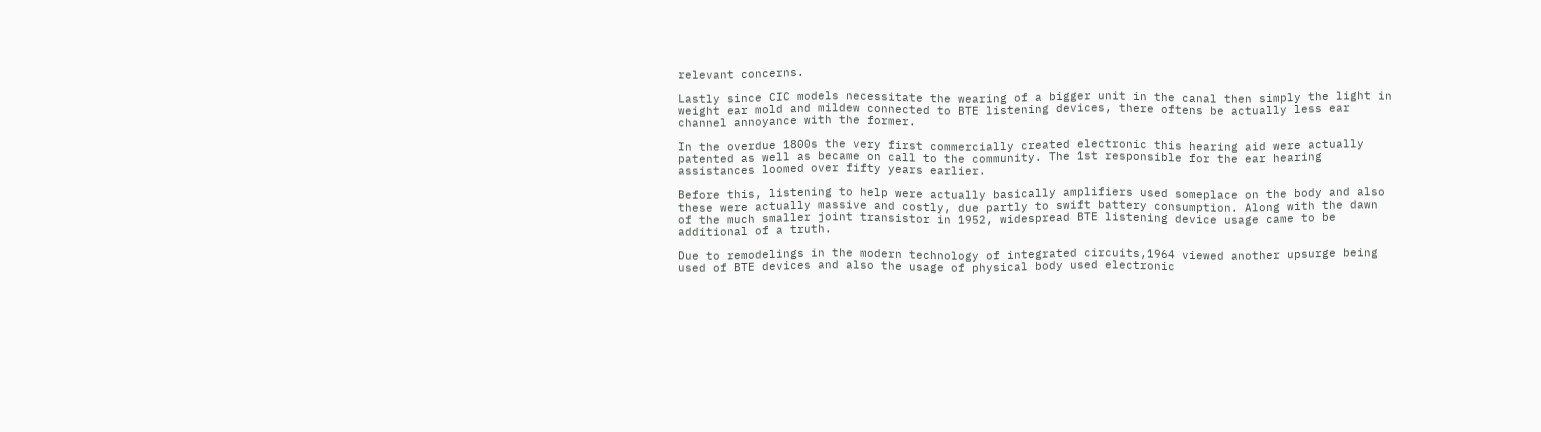relevant concerns.

Lastly since CIC models necessitate the wearing of a bigger unit in the canal then simply the light in weight ear mold and mildew connected to BTE listening devices, there oftens be actually less ear channel annoyance with the former.

In the overdue 1800s the very first commercially created electronic this hearing aid were actually patented as well as became on call to the community. The 1st responsible for the ear hearing assistances loomed over fifty years earlier.

Before this, listening to help were actually basically amplifiers used someplace on the body and also these were actually massive and costly, due partly to swift battery consumption. Along with the dawn of the much smaller joint transistor in 1952, widespread BTE listening device usage came to be additional of a truth.

Due to remodelings in the modern technology of integrated circuits,1964 viewed another upsurge being used of BTE devices and also the usage of physical body used electronic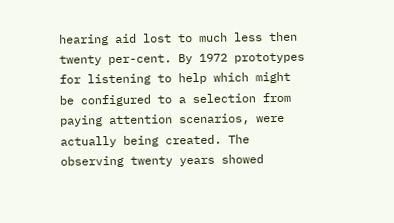hearing aid lost to much less then twenty per-cent. By 1972 prototypes for listening to help which might be configured to a selection from paying attention scenarios, were actually being created. The observing twenty years showed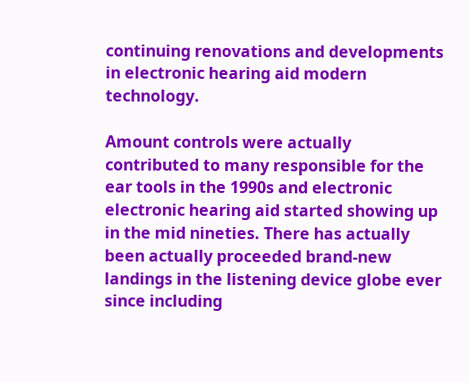continuing renovations and developments in electronic hearing aid modern technology.

Amount controls were actually contributed to many responsible for the ear tools in the 1990s and electronic electronic hearing aid started showing up in the mid nineties. There has actually been actually proceeded brand-new landings in the listening device globe ever since including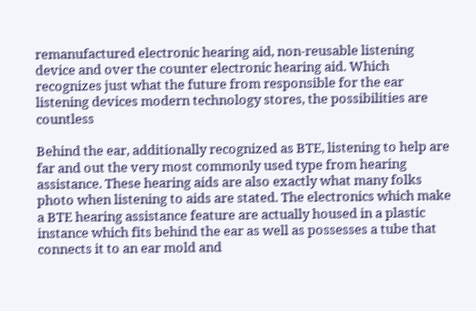remanufactured electronic hearing aid, non-reusable listening device and over the counter electronic hearing aid. Which recognizes just what the future from responsible for the ear listening devices modern technology stores, the possibilities are countless

Behind the ear, additionally recognized as BTE, listening to help are far and out the very most commonly used type from hearing assistance. These hearing aids are also exactly what many folks photo when listening to aids are stated. The electronics which make a BTE hearing assistance feature are actually housed in a plastic instance which fits behind the ear as well as possesses a tube that connects it to an ear mold and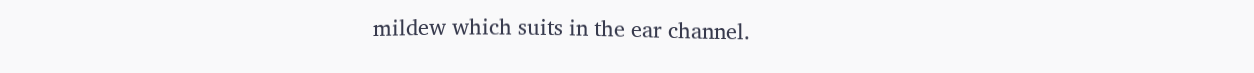mildew which suits in the ear channel.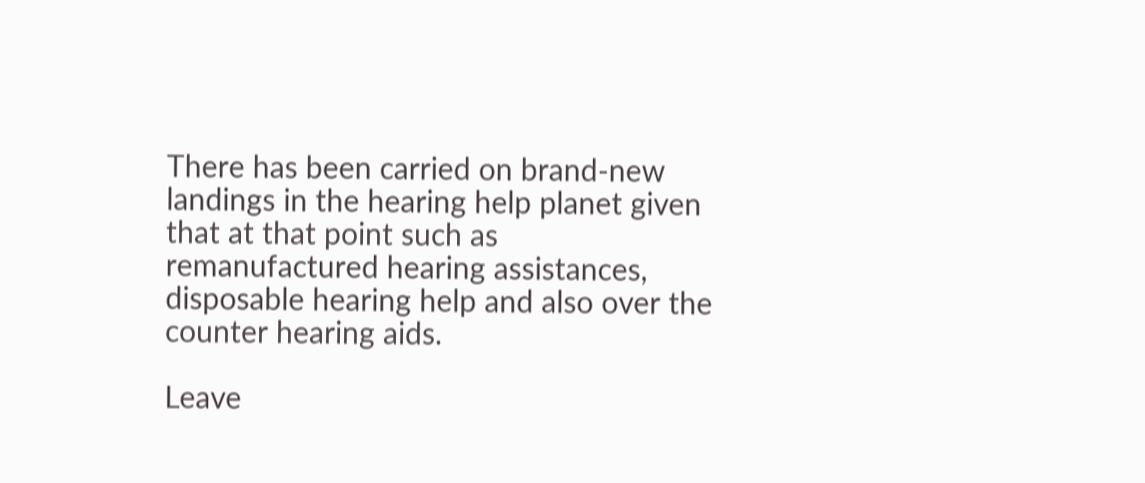There has been carried on brand-new landings in the hearing help planet given that at that point such as remanufactured hearing assistances, disposable hearing help and also over the counter hearing aids.

Leave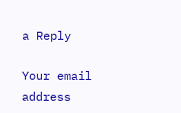a Reply

Your email address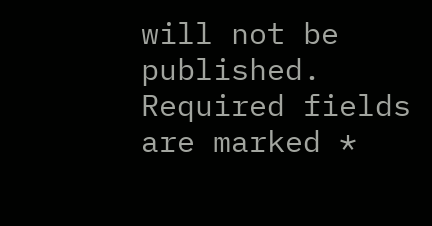will not be published. Required fields are marked *